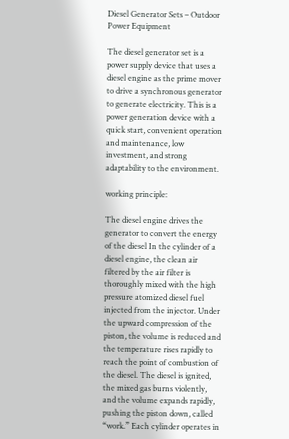Diesel Generator Sets – Outdoor Power Equipment

The diesel generator set is a power supply device that uses a diesel engine as the prime mover to drive a synchronous generator to generate electricity. This is a power generation device with a quick start, convenient operation and maintenance, low investment, and strong adaptability to the environment.

working principle:

The diesel engine drives the generator to convert the energy of the diesel In the cylinder of a diesel engine, the clean air filtered by the air filter is thoroughly mixed with the high pressure atomized diesel fuel injected from the injector. Under the upward compression of the piston, the volume is reduced and the temperature rises rapidly to reach the point of combustion of the diesel. The diesel is ignited, the mixed gas burns violently, and the volume expands rapidly, pushing the piston down, called “work.” Each cylinder operates in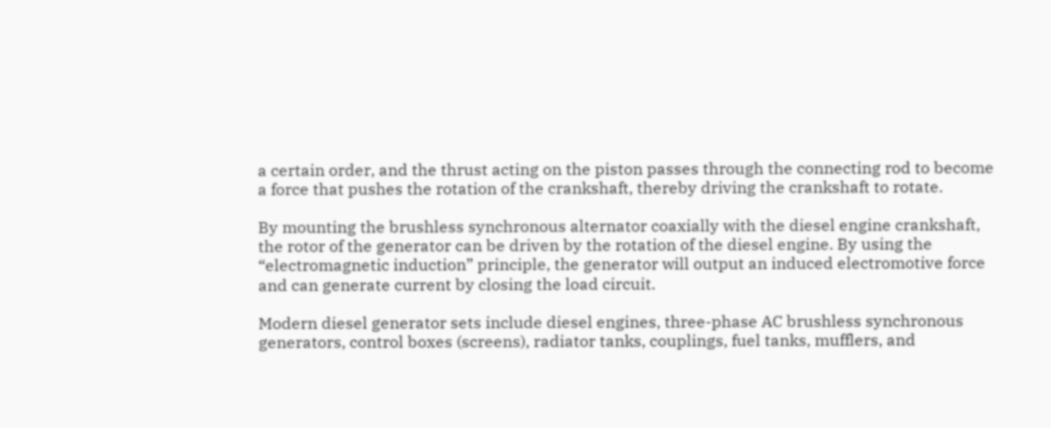a certain order, and the thrust acting on the piston passes through the connecting rod to become a force that pushes the rotation of the crankshaft, thereby driving the crankshaft to rotate.

By mounting the brushless synchronous alternator coaxially with the diesel engine crankshaft, the rotor of the generator can be driven by the rotation of the diesel engine. By using the “electromagnetic induction” principle, the generator will output an induced electromotive force and can generate current by closing the load circuit.

Modern diesel generator sets include diesel engines, three-phase AC brushless synchronous generators, control boxes (screens), radiator tanks, couplings, fuel tanks, mufflers, and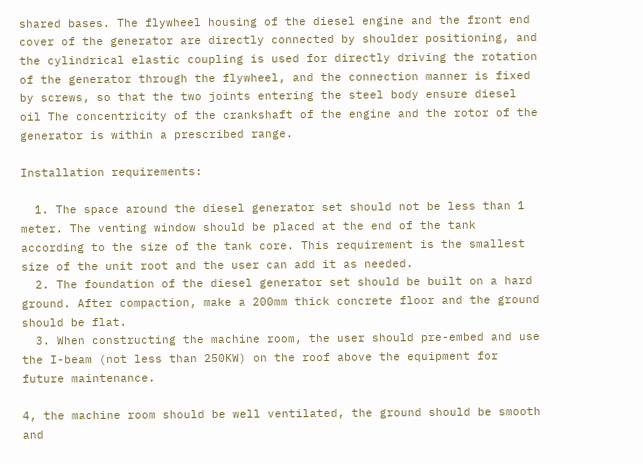shared bases. The flywheel housing of the diesel engine and the front end cover of the generator are directly connected by shoulder positioning, and the cylindrical elastic coupling is used for directly driving the rotation of the generator through the flywheel, and the connection manner is fixed by screws, so that the two joints entering the steel body ensure diesel oil The concentricity of the crankshaft of the engine and the rotor of the generator is within a prescribed range.

Installation requirements:

  1. The space around the diesel generator set should not be less than 1 meter. The venting window should be placed at the end of the tank according to the size of the tank core. This requirement is the smallest size of the unit root and the user can add it as needed.
  2. The foundation of the diesel generator set should be built on a hard ground. After compaction, make a 200mm thick concrete floor and the ground should be flat.
  3. When constructing the machine room, the user should pre-embed and use the I-beam (not less than 250KW) on the roof above the equipment for future maintenance.

4, the machine room should be well ventilated, the ground should be smooth and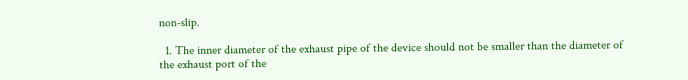non-slip.

  1. The inner diameter of the exhaust pipe of the device should not be smaller than the diameter of the exhaust port of the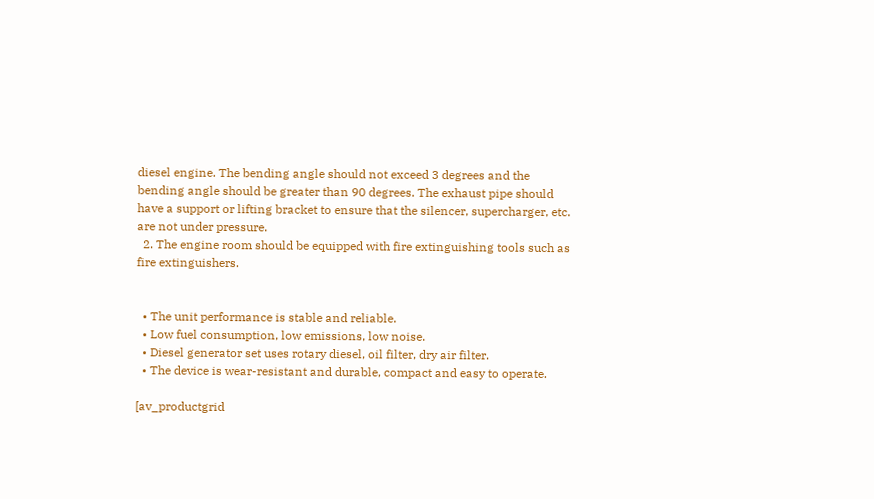diesel engine. The bending angle should not exceed 3 degrees and the bending angle should be greater than 90 degrees. The exhaust pipe should have a support or lifting bracket to ensure that the silencer, supercharger, etc. are not under pressure.
  2. The engine room should be equipped with fire extinguishing tools such as fire extinguishers.


  • The unit performance is stable and reliable.
  • Low fuel consumption, low emissions, low noise.
  • Diesel generator set uses rotary diesel, oil filter, dry air filter.
  • The device is wear-resistant and durable, compact and easy to operate.

[av_productgrid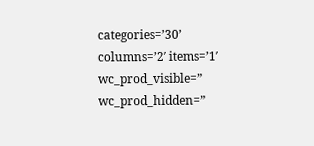categories=’30’ columns=’2′ items=’1′ wc_prod_visible=” wc_prod_hidden=”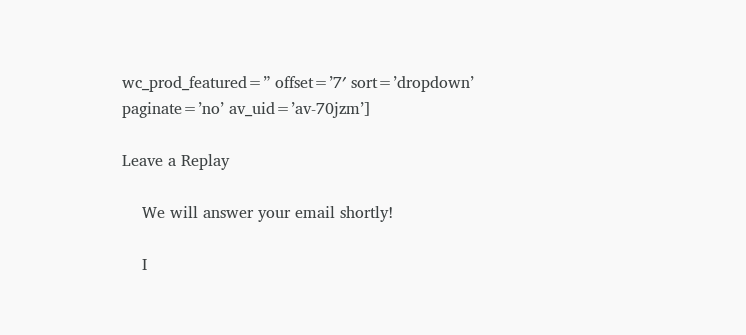wc_prod_featured=” offset=’7′ sort=’dropdown’ paginate=’no’ av_uid=’av-70jzm’]

Leave a Replay

    We will answer your email shortly!

    I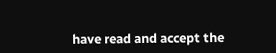have read and accept the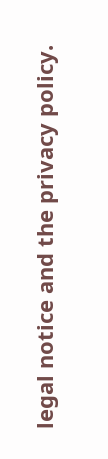legal notice and the privacy policy.